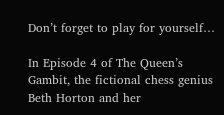Don’t forget to play for yourself…

In Episode 4 of The Queen’s Gambit, the fictional chess genius Beth Horton and her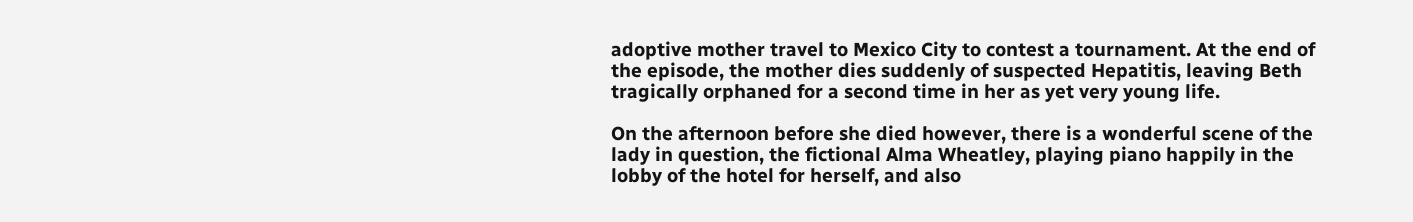adoptive mother travel to Mexico City to contest a tournament. At the end of the episode, the mother dies suddenly of suspected Hepatitis, leaving Beth tragically orphaned for a second time in her as yet very young life.

On the afternoon before she died however, there is a wonderful scene of the lady in question, the fictional Alma Wheatley, playing piano happily in the lobby of the hotel for herself, and also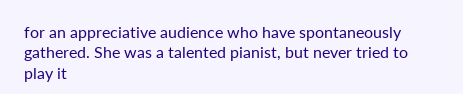for an appreciative audience who have spontaneously gathered. She was a talented pianist, but never tried to play it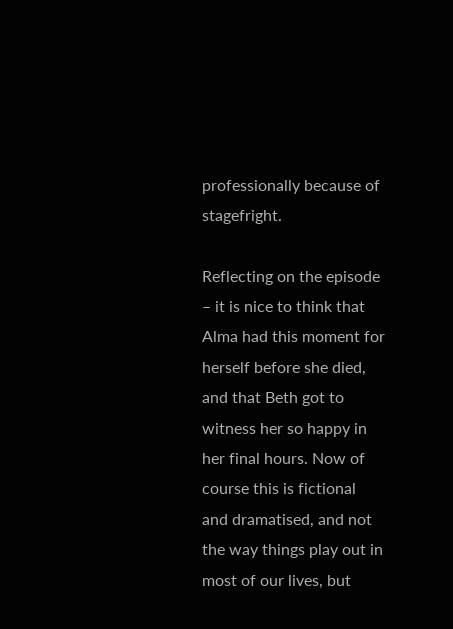professionally because of stagefright.

Reflecting on the episode – it is nice to think that Alma had this moment for herself before she died, and that Beth got to witness her so happy in her final hours. Now of course this is fictional and dramatised, and not the way things play out in most of our lives, but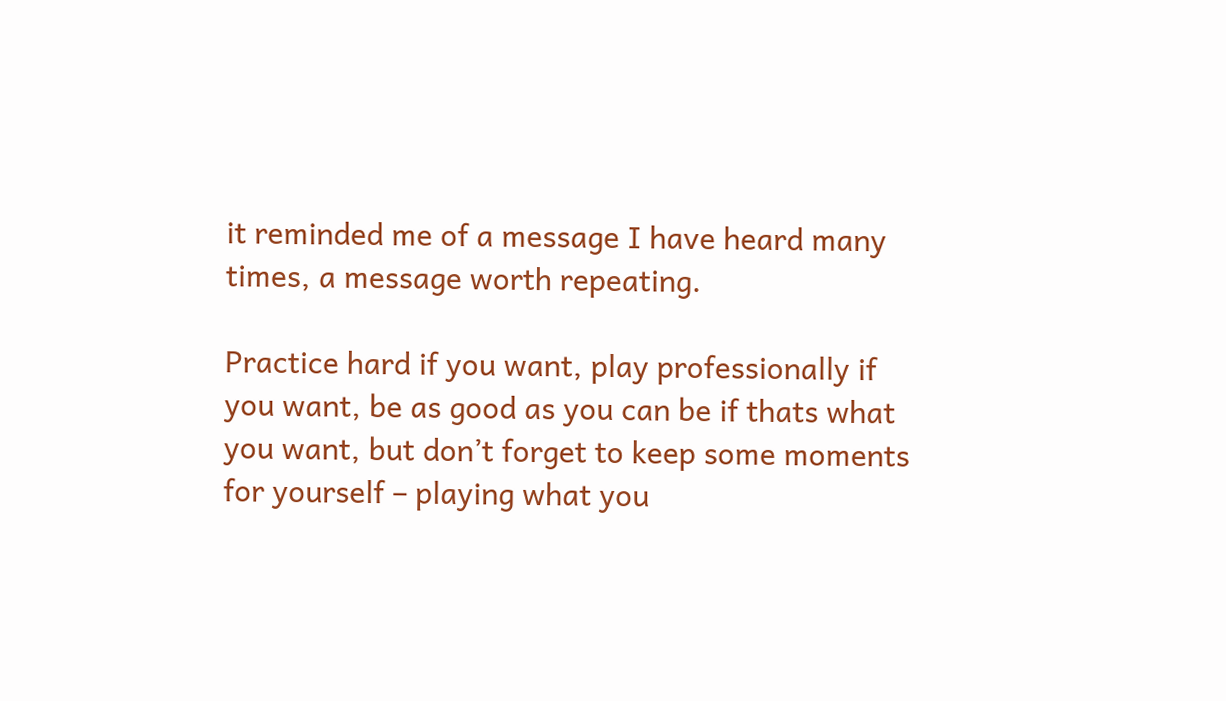it reminded me of a message I have heard many times, a message worth repeating.

Practice hard if you want, play professionally if you want, be as good as you can be if thats what you want, but don’t forget to keep some moments for yourself – playing what you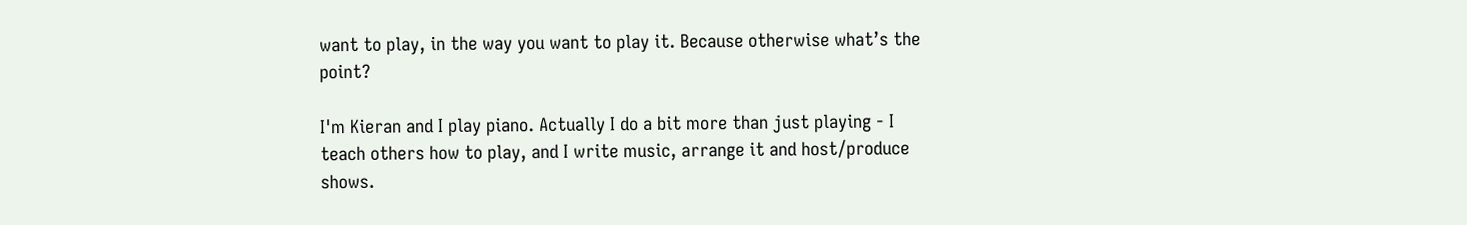want to play, in the way you want to play it. Because otherwise what’s the point?

I'm Kieran and I play piano. Actually I do a bit more than just playing - I teach others how to play, and I write music, arrange it and host/produce shows.